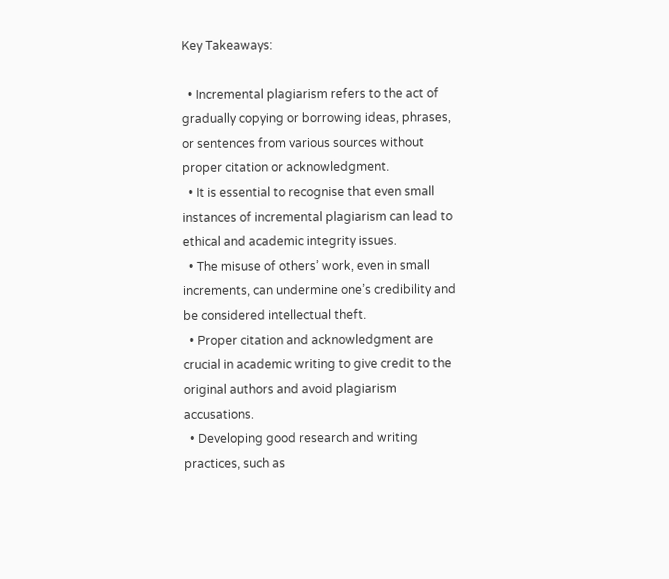Key Takeaways:

  • Incremental plagiarism refers to the act of gradually copying or borrowing ideas, phrases, or sentences from various sources without proper citation or acknowledgment.
  • It is essential to recognise that even small instances of incremental plagiarism can lead to ethical and academic integrity issues.
  • The misuse of others’ work, even in small increments, can undermine one’s credibility and be considered intellectual theft.
  • Proper citation and acknowledgment are crucial in academic writing to give credit to the original authors and avoid plagiarism accusations.
  • Developing good research and writing practices, such as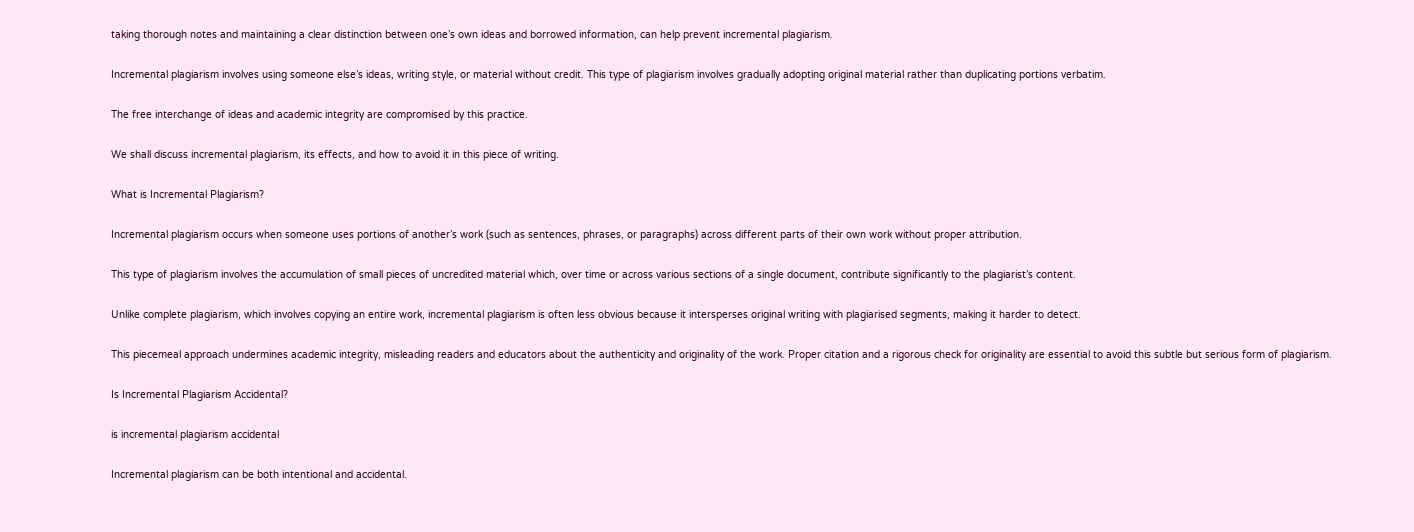taking thorough notes and maintaining a clear distinction between one’s own ideas and borrowed information, can help prevent incremental plagiarism.

Incremental plagiarism involves using someone else’s ideas, writing style, or material without credit. This type of plagiarism involves gradually adopting original material rather than duplicating portions verbatim.

The free interchange of ideas and academic integrity are compromised by this practice.

We shall discuss incremental plagiarism, its effects, and how to avoid it in this piece of writing.

What is Incremental Plagiarism?

Incremental plagiarism occurs when someone uses portions of another’s work (such as sentences, phrases, or paragraphs) across different parts of their own work without proper attribution.

This type of plagiarism involves the accumulation of small pieces of uncredited material which, over time or across various sections of a single document, contribute significantly to the plagiarist’s content.

Unlike complete plagiarism, which involves copying an entire work, incremental plagiarism is often less obvious because it intersperses original writing with plagiarised segments, making it harder to detect.

This piecemeal approach undermines academic integrity, misleading readers and educators about the authenticity and originality of the work. Proper citation and a rigorous check for originality are essential to avoid this subtle but serious form of plagiarism.

Is Incremental Plagiarism Accidental?

is incremental plagiarism accidental

Incremental plagiarism can be both intentional and accidental.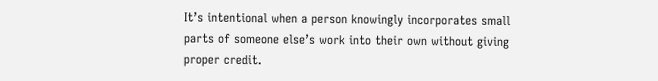It’s intentional when a person knowingly incorporates small parts of someone else’s work into their own without giving proper credit.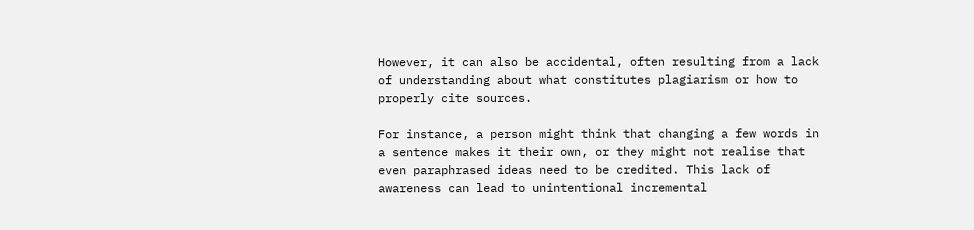However, it can also be accidental, often resulting from a lack of understanding about what constitutes plagiarism or how to properly cite sources.

For instance, a person might think that changing a few words in a sentence makes it their own, or they might not realise that even paraphrased ideas need to be credited. This lack of awareness can lead to unintentional incremental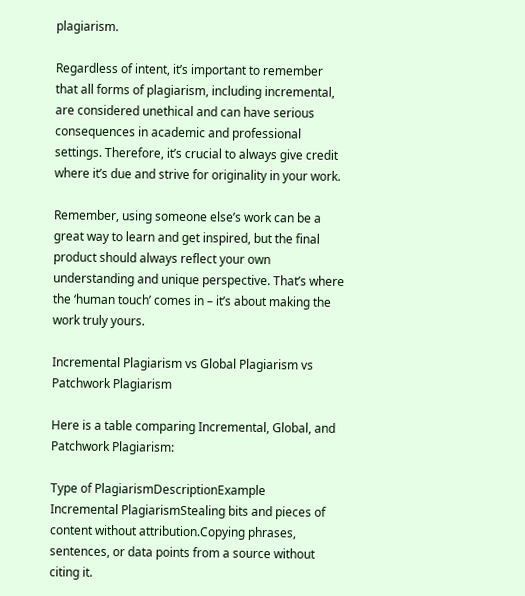plagiarism.

Regardless of intent, it’s important to remember that all forms of plagiarism, including incremental, are considered unethical and can have serious consequences in academic and professional settings. Therefore, it’s crucial to always give credit where it’s due and strive for originality in your work.

Remember, using someone else’s work can be a great way to learn and get inspired, but the final product should always reflect your own understanding and unique perspective. That’s where the ‘human touch’ comes in – it’s about making the work truly yours.

Incremental Plagiarism vs Global Plagiarism vs Patchwork Plagiarism

Here is a table comparing Incremental, Global, and Patchwork Plagiarism:

Type of PlagiarismDescriptionExample
Incremental PlagiarismStealing bits and pieces of content without attribution.Copying phrases, sentences, or data points from a source without citing it.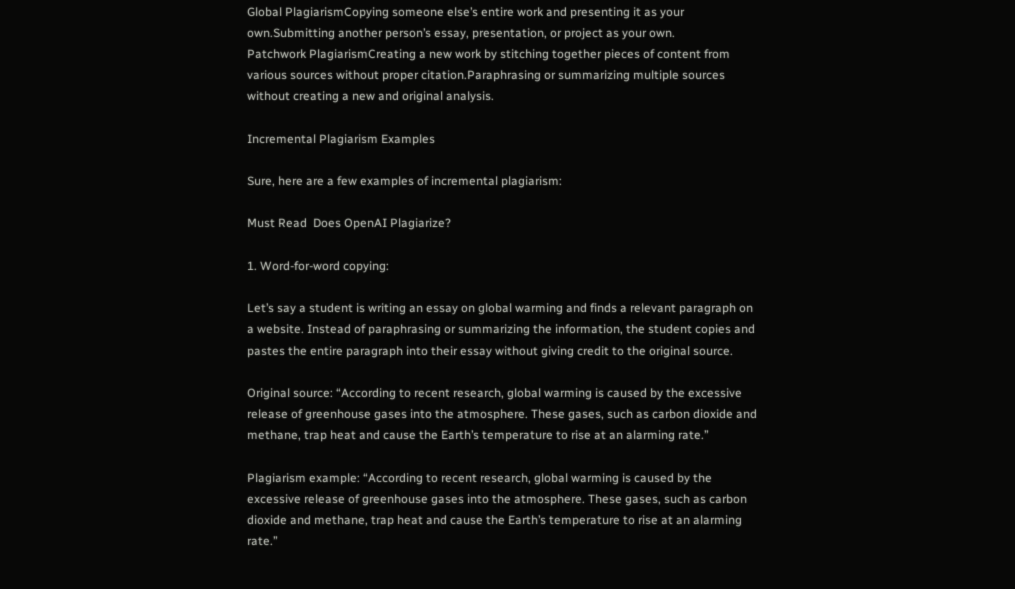Global PlagiarismCopying someone else’s entire work and presenting it as your own.Submitting another person’s essay, presentation, or project as your own.
Patchwork PlagiarismCreating a new work by stitching together pieces of content from various sources without proper citation.Paraphrasing or summarizing multiple sources without creating a new and original analysis.

Incremental Plagiarism Examples

Sure, here are a few examples of incremental plagiarism:

Must Read  Does OpenAI Plagiarize?

1. Word-for-word copying:

Let’s say a student is writing an essay on global warming and finds a relevant paragraph on a website. Instead of paraphrasing or summarizing the information, the student copies and pastes the entire paragraph into their essay without giving credit to the original source.

Original source: “According to recent research, global warming is caused by the excessive release of greenhouse gases into the atmosphere. These gases, such as carbon dioxide and methane, trap heat and cause the Earth’s temperature to rise at an alarming rate.”

Plagiarism example: “According to recent research, global warming is caused by the excessive release of greenhouse gases into the atmosphere. These gases, such as carbon dioxide and methane, trap heat and cause the Earth’s temperature to rise at an alarming rate.”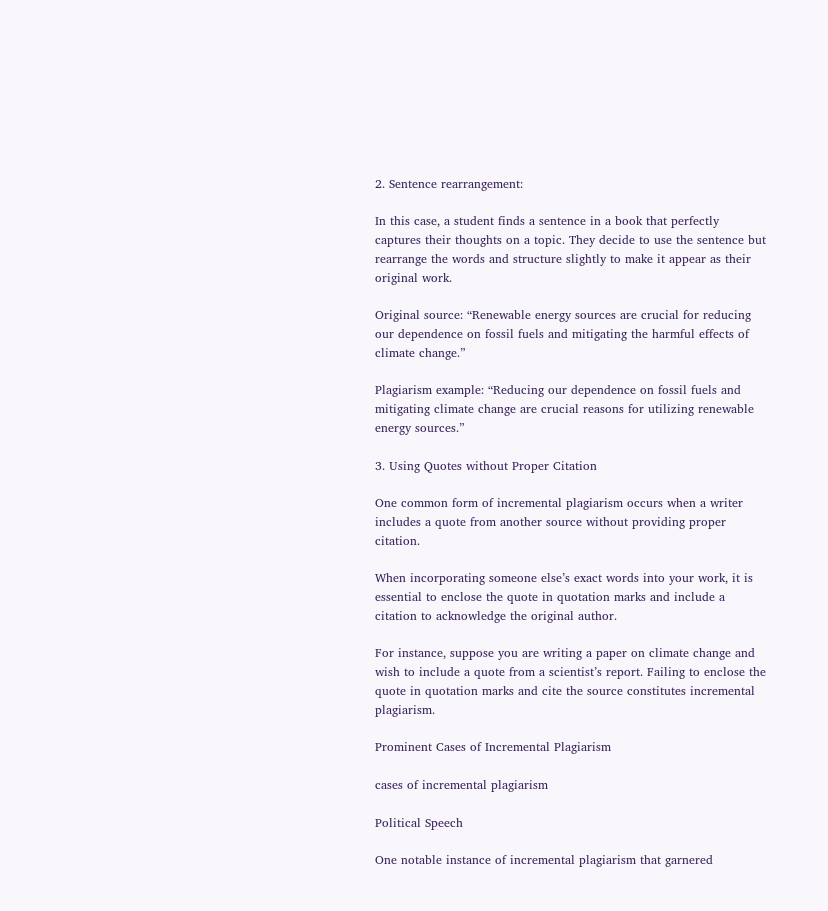2. Sentence rearrangement:

In this case, a student finds a sentence in a book that perfectly captures their thoughts on a topic. They decide to use the sentence but rearrange the words and structure slightly to make it appear as their original work.

Original source: “Renewable energy sources are crucial for reducing our dependence on fossil fuels and mitigating the harmful effects of climate change.”

Plagiarism example: “Reducing our dependence on fossil fuels and mitigating climate change are crucial reasons for utilizing renewable energy sources.”

3. Using Quotes without Proper Citation

One common form of incremental plagiarism occurs when a writer includes a quote from another source without providing proper citation.

When incorporating someone else’s exact words into your work, it is essential to enclose the quote in quotation marks and include a citation to acknowledge the original author.

For instance, suppose you are writing a paper on climate change and wish to include a quote from a scientist’s report. Failing to enclose the quote in quotation marks and cite the source constitutes incremental plagiarism.

Prominent Cases of Incremental Plagiarism

cases of incremental plagiarism

Political Speech

One notable instance of incremental plagiarism that garnered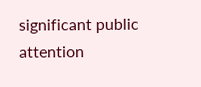significant public attention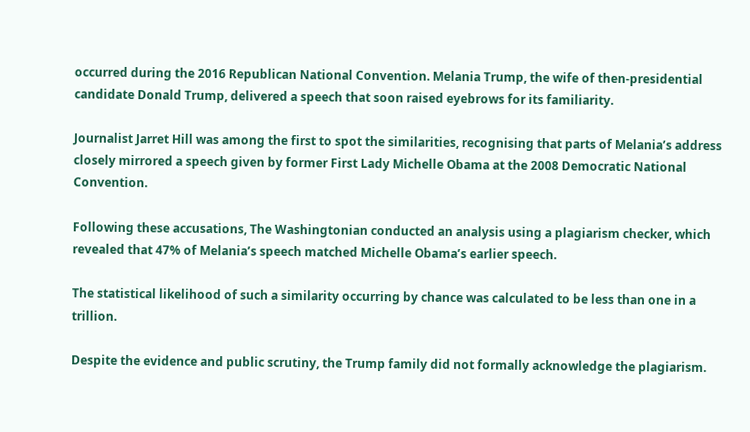occurred during the 2016 Republican National Convention. Melania Trump, the wife of then-presidential candidate Donald Trump, delivered a speech that soon raised eyebrows for its familiarity.

Journalist Jarret Hill was among the first to spot the similarities, recognising that parts of Melania’s address closely mirrored a speech given by former First Lady Michelle Obama at the 2008 Democratic National Convention.

Following these accusations, The Washingtonian conducted an analysis using a plagiarism checker, which revealed that 47% of Melania’s speech matched Michelle Obama’s earlier speech.

The statistical likelihood of such a similarity occurring by chance was calculated to be less than one in a trillion.

Despite the evidence and public scrutiny, the Trump family did not formally acknowledge the plagiarism.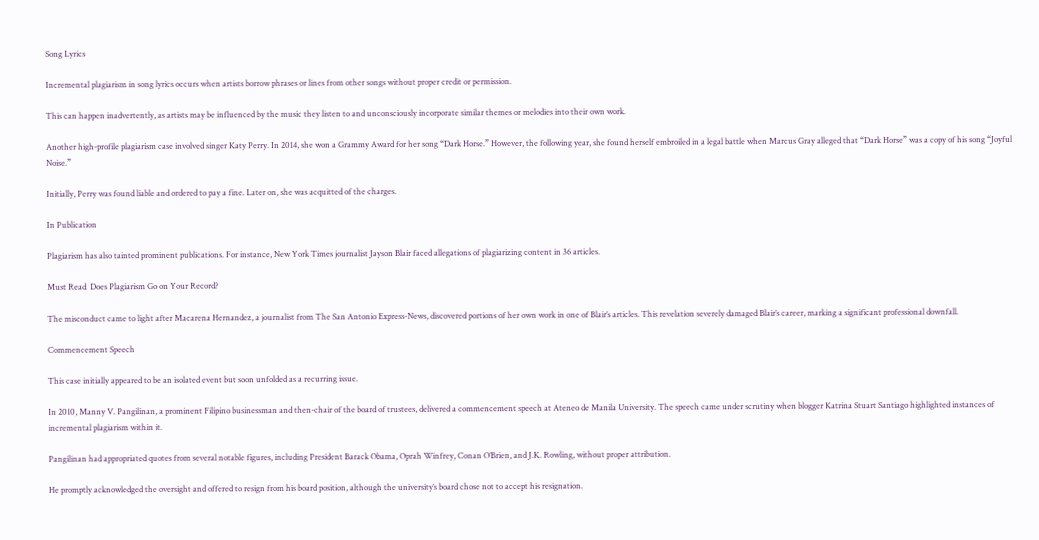Song Lyrics

Incremental plagiarism in song lyrics occurs when artists borrow phrases or lines from other songs without proper credit or permission.

This can happen inadvertently, as artists may be influenced by the music they listen to and unconsciously incorporate similar themes or melodies into their own work.

Another high-profile plagiarism case involved singer Katy Perry. In 2014, she won a Grammy Award for her song “Dark Horse.” However, the following year, she found herself embroiled in a legal battle when Marcus Gray alleged that “Dark Horse” was a copy of his song “Joyful Noise.”

Initially, Perry was found liable and ordered to pay a fine. Later on, she was acquitted of the charges.

In Publication

Plagiarism has also tainted prominent publications. For instance, New York Times journalist Jayson Blair faced allegations of plagiarizing content in 36 articles.

Must Read  Does Plagiarism Go on Your Record?

The misconduct came to light after Macarena Hernandez, a journalist from The San Antonio Express-News, discovered portions of her own work in one of Blair’s articles. This revelation severely damaged Blair’s career, marking a significant professional downfall.

Commencement Speech

This case initially appeared to be an isolated event but soon unfolded as a recurring issue.

In 2010, Manny V. Pangilinan, a prominent Filipino businessman and then-chair of the board of trustees, delivered a commencement speech at Ateneo de Manila University. The speech came under scrutiny when blogger Katrina Stuart Santiago highlighted instances of incremental plagiarism within it.

Pangilinan had appropriated quotes from several notable figures, including President Barack Obama, Oprah Winfrey, Conan O’Brien, and J.K. Rowling, without proper attribution.

He promptly acknowledged the oversight and offered to resign from his board position, although the university’s board chose not to accept his resignation.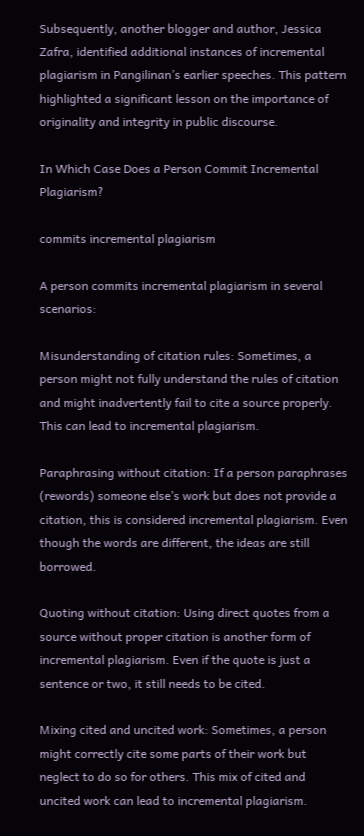Subsequently, another blogger and author, Jessica Zafra, identified additional instances of incremental plagiarism in Pangilinan’s earlier speeches. This pattern highlighted a significant lesson on the importance of originality and integrity in public discourse.

In Which Case Does a Person Commit Incremental Plagiarism?

commits incremental plagiarism

A person commits incremental plagiarism in several scenarios:

Misunderstanding of citation rules: Sometimes, a person might not fully understand the rules of citation and might inadvertently fail to cite a source properly. This can lead to incremental plagiarism.

Paraphrasing without citation: If a person paraphrases (rewords) someone else’s work but does not provide a citation, this is considered incremental plagiarism. Even though the words are different, the ideas are still borrowed.

Quoting without citation: Using direct quotes from a source without proper citation is another form of incremental plagiarism. Even if the quote is just a sentence or two, it still needs to be cited.

Mixing cited and uncited work: Sometimes, a person might correctly cite some parts of their work but neglect to do so for others. This mix of cited and uncited work can lead to incremental plagiarism.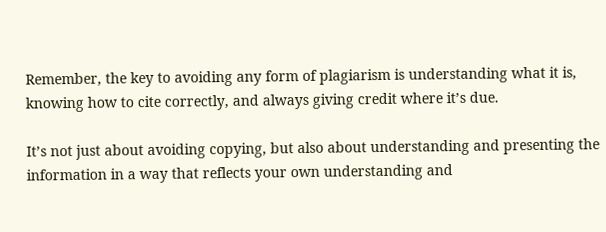Remember, the key to avoiding any form of plagiarism is understanding what it is, knowing how to cite correctly, and always giving credit where it’s due.

It’s not just about avoiding copying, but also about understanding and presenting the information in a way that reflects your own understanding and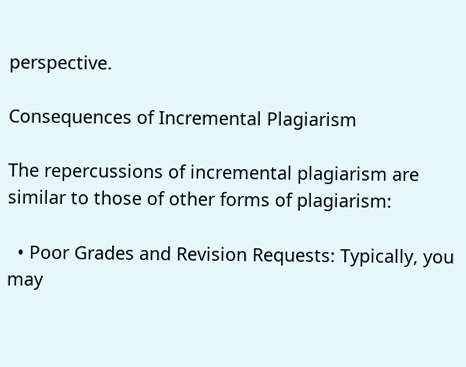perspective.

Consequences of Incremental Plagiarism

The repercussions of incremental plagiarism are similar to those of other forms of plagiarism:

  • Poor Grades and Revision Requests: Typically, you may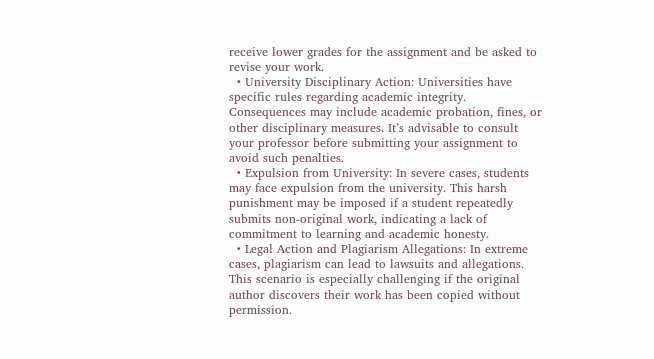receive lower grades for the assignment and be asked to revise your work.
  • University Disciplinary Action: Universities have specific rules regarding academic integrity. Consequences may include academic probation, fines, or other disciplinary measures. It’s advisable to consult your professor before submitting your assignment to avoid such penalties.
  • Expulsion from University: In severe cases, students may face expulsion from the university. This harsh punishment may be imposed if a student repeatedly submits non-original work, indicating a lack of commitment to learning and academic honesty.
  • Legal Action and Plagiarism Allegations: In extreme cases, plagiarism can lead to lawsuits and allegations. This scenario is especially challenging if the original author discovers their work has been copied without permission.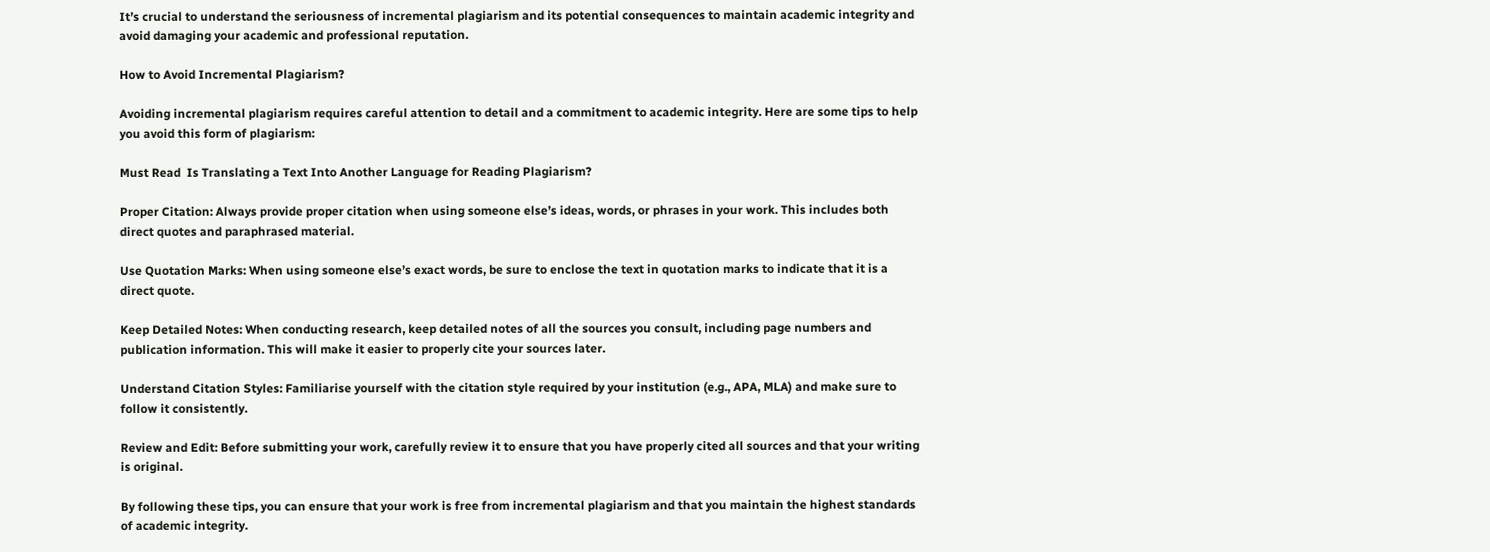It’s crucial to understand the seriousness of incremental plagiarism and its potential consequences to maintain academic integrity and avoid damaging your academic and professional reputation.

How to Avoid Incremental Plagiarism?

Avoiding incremental plagiarism requires careful attention to detail and a commitment to academic integrity. Here are some tips to help you avoid this form of plagiarism:

Must Read  Is Translating a Text Into Another Language for Reading Plagiarism?

Proper Citation: Always provide proper citation when using someone else’s ideas, words, or phrases in your work. This includes both direct quotes and paraphrased material.

Use Quotation Marks: When using someone else’s exact words, be sure to enclose the text in quotation marks to indicate that it is a direct quote.

Keep Detailed Notes: When conducting research, keep detailed notes of all the sources you consult, including page numbers and publication information. This will make it easier to properly cite your sources later.

Understand Citation Styles: Familiarise yourself with the citation style required by your institution (e.g., APA, MLA) and make sure to follow it consistently.

Review and Edit: Before submitting your work, carefully review it to ensure that you have properly cited all sources and that your writing is original.

By following these tips, you can ensure that your work is free from incremental plagiarism and that you maintain the highest standards of academic integrity.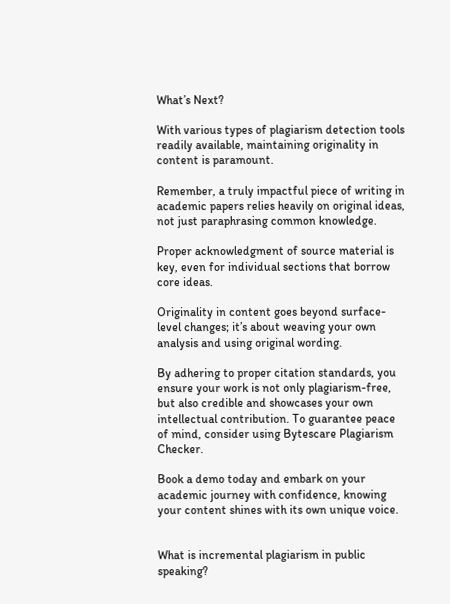What’s Next?

With various types of plagiarism detection tools readily available, maintaining originality in content is paramount.

Remember, a truly impactful piece of writing in academic papers relies heavily on original ideas, not just paraphrasing common knowledge.

Proper acknowledgment of source material is key, even for individual sections that borrow core ideas.

Originality in content goes beyond surface-level changes; it’s about weaving your own analysis and using original wording.

By adhering to proper citation standards, you ensure your work is not only plagiarism-free, but also credible and showcases your own intellectual contribution. To guarantee peace of mind, consider using Bytescare Plagiarism Checker.

Book a demo today and embark on your academic journey with confidence, knowing your content shines with its own unique voice.


What is incremental plagiarism in public speaking?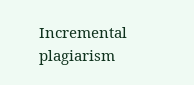Incremental plagiarism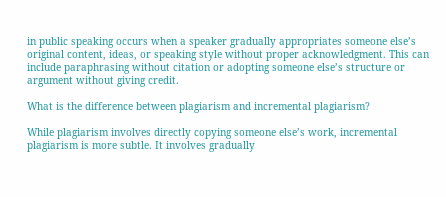in public speaking occurs when a speaker gradually appropriates someone else’s original content, ideas, or speaking style without proper acknowledgment. This can include paraphrasing without citation or adopting someone else’s structure or argument without giving credit.

What is the difference between plagiarism and incremental plagiarism?

While plagiarism involves directly copying someone else’s work, incremental plagiarism is more subtle. It involves gradually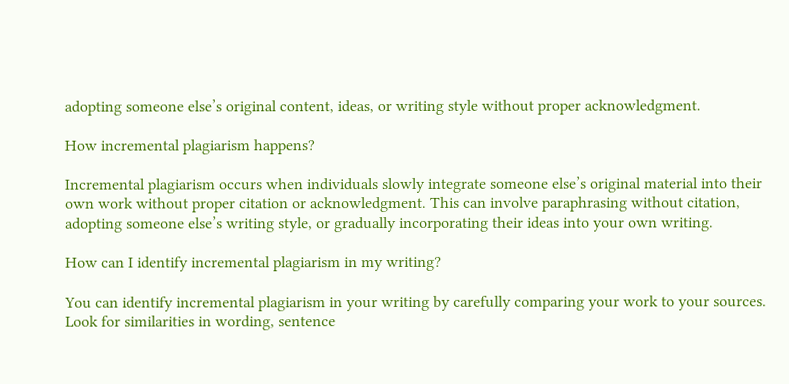adopting someone else’s original content, ideas, or writing style without proper acknowledgment.

How incremental plagiarism happens?

Incremental plagiarism occurs when individuals slowly integrate someone else’s original material into their own work without proper citation or acknowledgment. This can involve paraphrasing without citation, adopting someone else’s writing style, or gradually incorporating their ideas into your own writing.

How can I identify incremental plagiarism in my writing?

You can identify incremental plagiarism in your writing by carefully comparing your work to your sources. Look for similarities in wording, sentence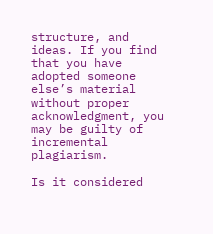structure, and ideas. If you find that you have adopted someone else’s material without proper acknowledgment, you may be guilty of incremental plagiarism.

Is it considered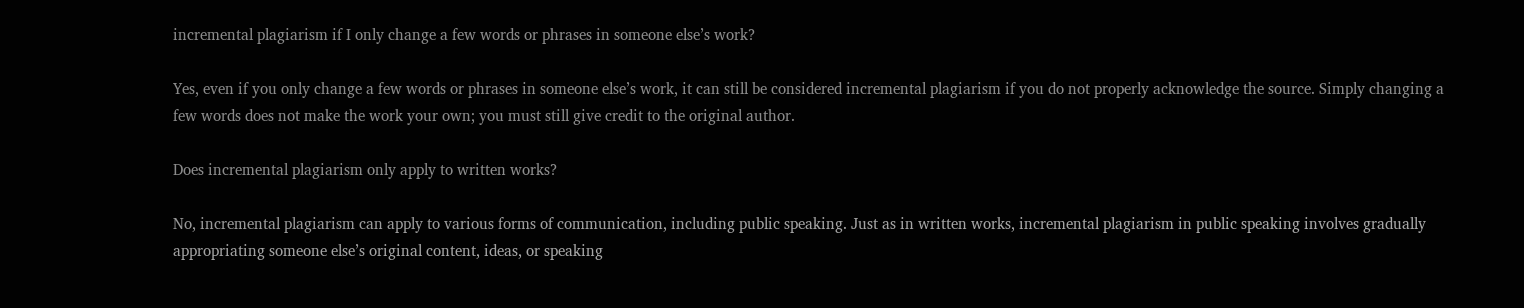incremental plagiarism if I only change a few words or phrases in someone else’s work?

Yes, even if you only change a few words or phrases in someone else’s work, it can still be considered incremental plagiarism if you do not properly acknowledge the source. Simply changing a few words does not make the work your own; you must still give credit to the original author.

Does incremental plagiarism only apply to written works?

No, incremental plagiarism can apply to various forms of communication, including public speaking. Just as in written works, incremental plagiarism in public speaking involves gradually appropriating someone else’s original content, ideas, or speaking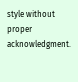style without proper acknowledgment.